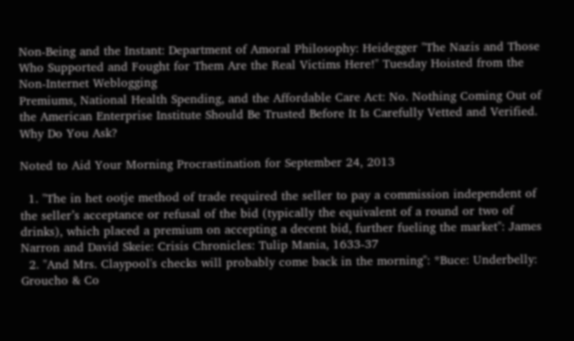Non-Being and the Instant: Department of Amoral Philosophy: Heidegger "The Nazis and Those Who Supported and Fought for Them Are the Real Victims Here!" Tuesday Hoisted from the Non-Internet Weblogging
Premiums, National Health Spending, and the Affordable Care Act: No. Nothing Coming Out of the American Enterprise Institute Should Be Trusted Before It Is Carefully Vetted and Verified. Why Do You Ask?

Noted to Aid Your Morning Procrastination for September 24, 2013

  1. "The in het ootje method of trade required the seller to pay a commission independent of the seller’s acceptance or refusal of the bid (typically the equivalent of a round or two of drinks), which placed a premium on accepting a decent bid, further fueling the market": James Narron and David Skeie: Crisis Chronicles: Tulip Mania, 1633-37
  2. "And Mrs. Claypool's checks will probably come back in the morning": *Buce: Underbelly: Groucho & Co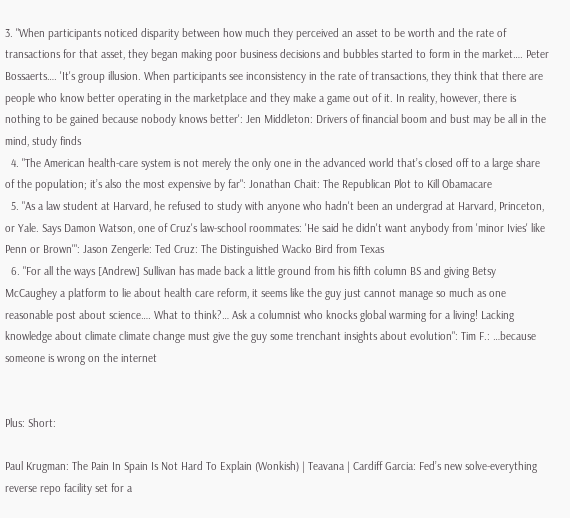3. "When participants noticed disparity between how much they perceived an asset to be worth and the rate of transactions for that asset, they began making poor business decisions and bubbles started to form in the market…. Peter Bossaerts…. 'It's group illusion. When participants see inconsistency in the rate of transactions, they think that there are people who know better operating in the marketplace and they make a game out of it. In reality, however, there is nothing to be gained because nobody knows better': Jen Middleton: Drivers of financial boom and bust may be all in the mind, study finds
  4. "The American health-care system is not merely the only one in the advanced world that’s closed off to a large share of the population; it’s also the most expensive by far": Jonathan Chait: The Republican Plot to Kill Obamacare
  5. "As a law student at Harvard, he refused to study with anyone who hadn't been an undergrad at Harvard, Princeton, or Yale. Says Damon Watson, one of Cruz's law-school roommates: 'He said he didn't want anybody from 'minor Ivies' like Penn or Brown'": Jason Zengerle: Ted Cruz: The Distinguished Wacko Bird from Texas
  6. "For all the ways [Andrew] Sullivan has made back a little ground from his fifth column BS and giving Betsy McCaughey a platform to lie about health care reform, it seems like the guy just cannot manage so much as one reasonable post about science…. What to think?… Ask a columnist who knocks global warming for a living! Lacking knowledge about climate climate change must give the guy some trenchant insights about evolution": Tim F.: …because someone is wrong on the internet


Plus: Short:

Paul Krugman: The Pain In Spain Is Not Hard To Explain (Wonkish) | Teavana | Cardiff Garcia: Fed’s new solve-everything reverse repo facility set for a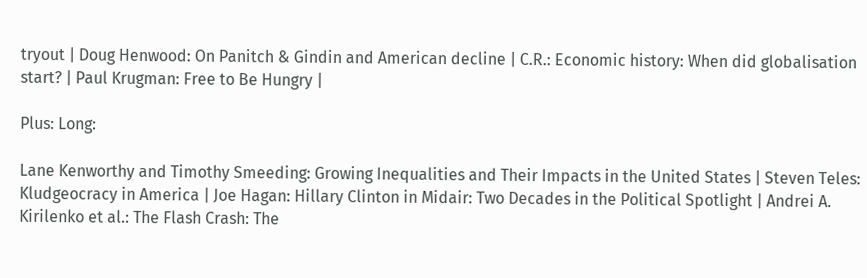tryout | Doug Henwood: On Panitch & Gindin and American decline | C.R.: Economic history: When did globalisation start? | Paul Krugman: Free to Be Hungry |

Plus: Long:

Lane Kenworthy and Timothy Smeeding: Growing Inequalities and Their Impacts in the United States | Steven Teles: Kludgeocracy in America | Joe Hagan: Hillary Clinton in Midair: Two Decades in the Political Spotlight | Andrei A. Kirilenko et al.: The Flash Crash: The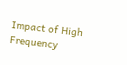Impact of High Frequency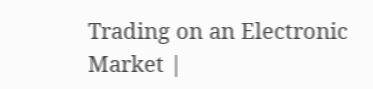Trading on an Electronic Market |